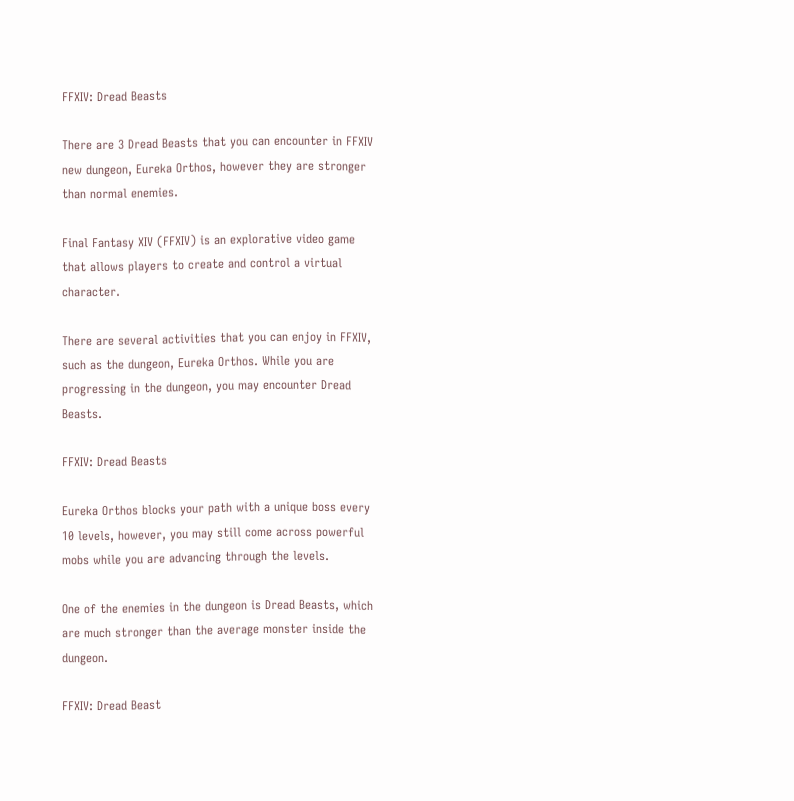FFXIV: Dread Beasts

There are 3 Dread Beasts that you can encounter in FFXIV new dungeon, Eureka Orthos, however they are stronger than normal enemies.

Final Fantasy XIV (FFXIV) is an explorative video game that allows players to create and control a virtual character.

There are several activities that you can enjoy in FFXIV, such as the dungeon, Eureka Orthos. While you are progressing in the dungeon, you may encounter Dread Beasts.

FFXIV: Dread Beasts

Eureka Orthos blocks your path with a unique boss every 10 levels, however, you may still come across powerful mobs while you are advancing through the levels.

One of the enemies in the dungeon is Dread Beasts, which are much stronger than the average monster inside the dungeon.

FFXIV: Dread Beast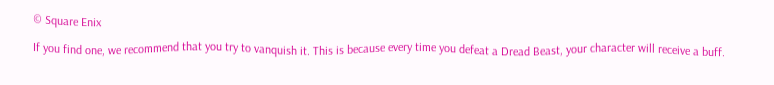© Square Enix

If you find one, we recommend that you try to vanquish it. This is because every time you defeat a Dread Beast, your character will receive a buff.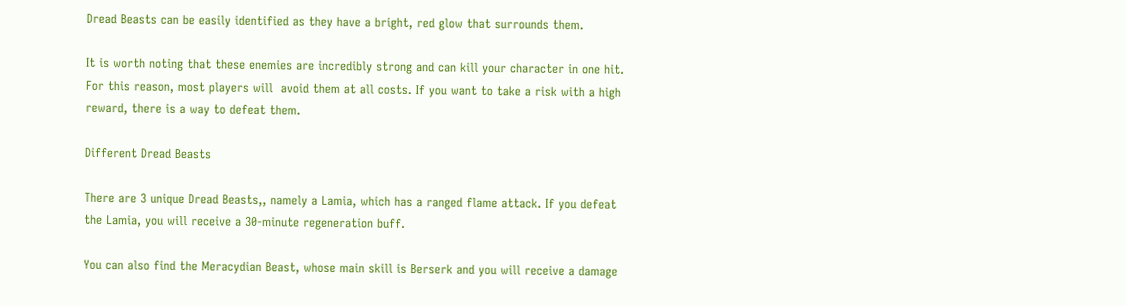Dread Beasts can be easily identified as they have a bright, red glow that surrounds them.

It is worth noting that these enemies are incredibly strong and can kill your character in one hit. For this reason, most players will  avoid them at all costs. If you want to take a risk with a high reward, there is a way to defeat them.

Different Dread Beasts

There are 3 unique Dread Beasts,, namely a Lamia, which has a ranged flame attack. If you defeat the Lamia, you will receive a 30-minute regeneration buff.

You can also find the Meracydian Beast, whose main skill is Berserk and you will receive a damage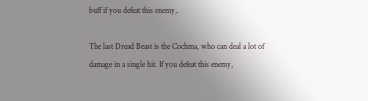buff if you defeat this enemy,.

The last Dread Beast is the Cochma, who can deal a lot of damage in a single hit. If you defeat this enemy,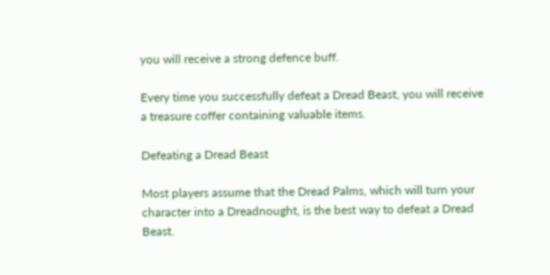you will receive a strong defence buff.

Every time you successfully defeat a Dread Beast, you will receive a treasure coffer containing valuable items.

Defeating a Dread Beast

Most players assume that the Dread Palms, which will turn your character into a Dreadnought, is the best way to defeat a Dread Beast.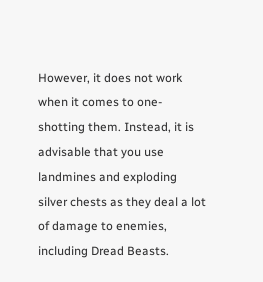However, it does not work when it comes to one-shotting them. Instead, it is advisable that you use landmines and exploding silver chests as they deal a lot of damage to enemies, including Dread Beasts.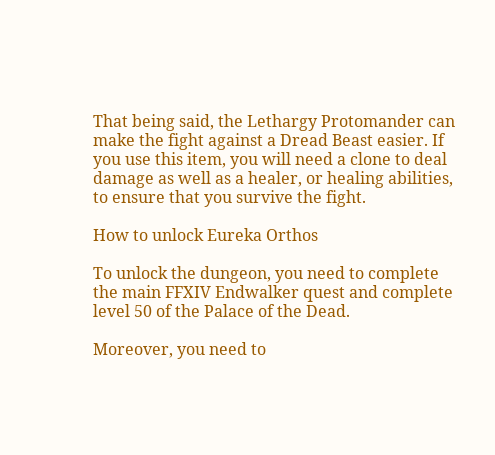That being said, the Lethargy Protomander can make the fight against a Dread Beast easier. If you use this item, you will need a clone to deal damage as well as a healer, or healing abilities, to ensure that you survive the fight.

How to unlock Eureka Orthos

To unlock the dungeon, you need to complete the main FFXIV Endwalker quest and complete level 50 of the Palace of the Dead.

Moreover, you need to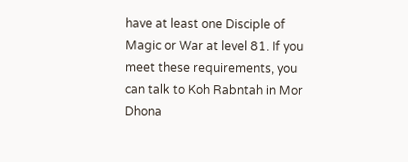have at least one Disciple of Magic or War at level 81. If you meet these requirements, you can talk to Koh Rabntah in Mor Dhona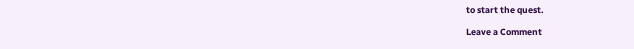to start the quest.

Leave a Comment